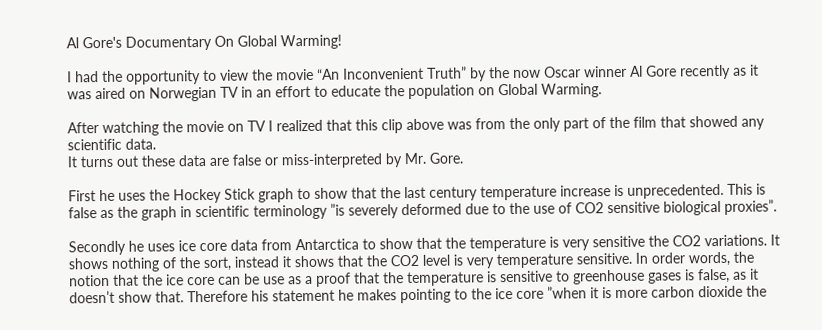Al Gore's Documentary On Global Warming!

I had the opportunity to view the movie “An Inconvenient Truth” by the now Oscar winner Al Gore recently as it was aired on Norwegian TV in an effort to educate the population on Global Warming.

After watching the movie on TV I realized that this clip above was from the only part of the film that showed any scientific data.
It turns out these data are false or miss-interpreted by Mr. Gore.

First he uses the Hockey Stick graph to show that the last century temperature increase is unprecedented. This is false as the graph in scientific terminology ”is severely deformed due to the use of CO2 sensitive biological proxies”.

Secondly he uses ice core data from Antarctica to show that the temperature is very sensitive the CO2 variations. It shows nothing of the sort, instead it shows that the CO2 level is very temperature sensitive. In order words, the notion that the ice core can be use as a proof that the temperature is sensitive to greenhouse gases is false, as it doesn’t show that. Therefore his statement he makes pointing to the ice core ”when it is more carbon dioxide the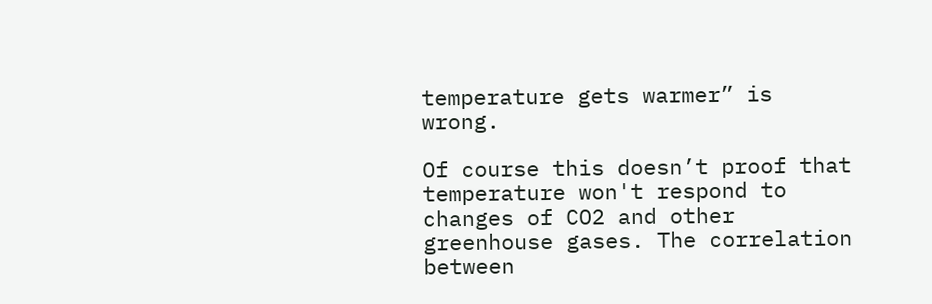temperature gets warmer” is wrong.

Of course this doesn’t proof that temperature won't respond to changes of CO2 and other greenhouse gases. The correlation between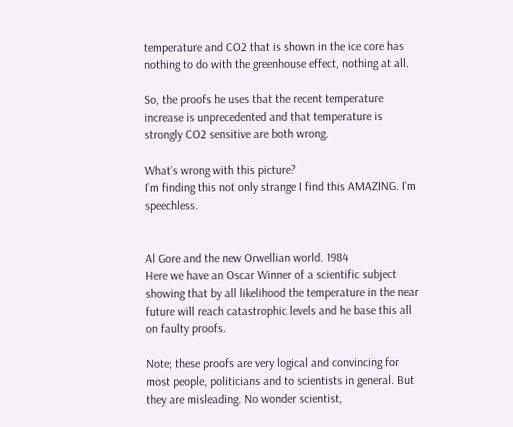temperature and CO2 that is shown in the ice core has nothing to do with the greenhouse effect, nothing at all.

So, the proofs he uses that the recent temperature increase is unprecedented and that temperature is strongly CO2 sensitive are both wrong.

What’s wrong with this picture?
I’m finding this not only strange I find this AMAZING. I’m speechless.


Al Gore and the new Orwellian world. 1984
Here we have an Oscar Winner of a scientific subject showing that by all likelihood the temperature in the near future will reach catastrophic levels and he base this all on faulty proofs.

Note; these proofs are very logical and convincing for most people, politicians and to scientists in general. But they are misleading. No wonder scientist,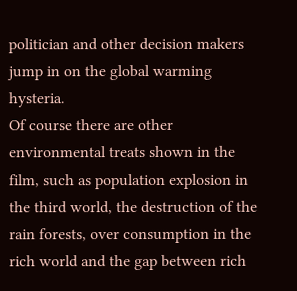politician and other decision makers jump in on the global warming hysteria.
Of course there are other environmental treats shown in the film, such as population explosion in the third world, the destruction of the rain forests, over consumption in the rich world and the gap between rich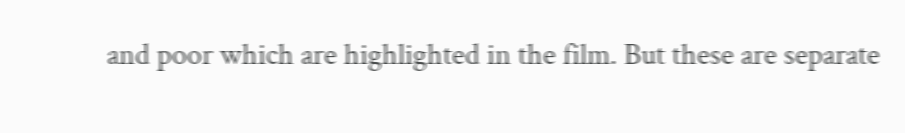and poor which are highlighted in the film. But these are separate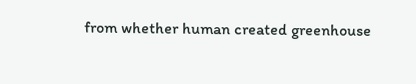from whether human created greenhouse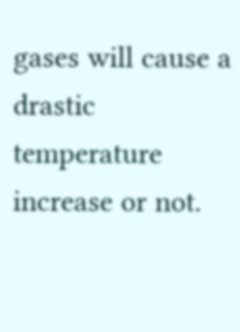gases will cause a drastic temperature increase or not.